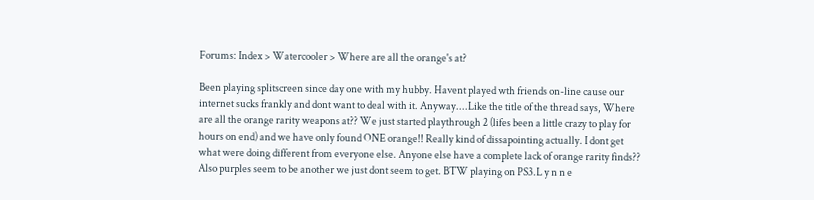Forums: Index > Watercooler > Where are all the orange's at?

Been playing splitscreen since day one with my hubby. Havent played wth friends on-line cause our internet sucks frankly and dont want to deal with it. Anyway....Like the title of the thread says, Where are all the orange rarity weapons at?? We just started playthrough 2 (lifes been a little crazy to play for hours on end) and we have only found ONE orange!! Really kind of dissapointing actually. I dont get what were doing different from everyone else. Anyone else have a complete lack of orange rarity finds?? Also purples seem to be another we just dont seem to get. BTW playing on PS3.L y n n e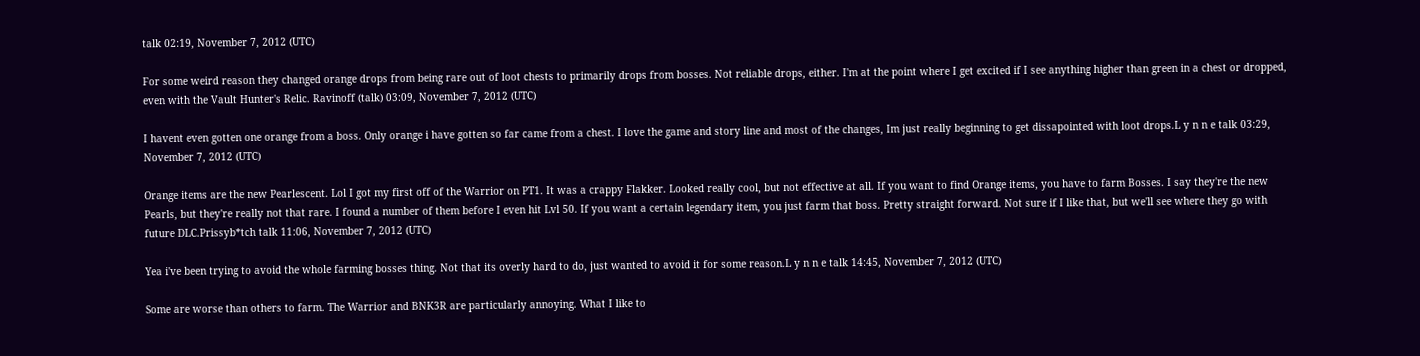talk 02:19, November 7, 2012 (UTC)

For some weird reason they changed orange drops from being rare out of loot chests to primarily drops from bosses. Not reliable drops, either. I'm at the point where I get excited if I see anything higher than green in a chest or dropped, even with the Vault Hunter's Relic. Ravinoff (talk) 03:09, November 7, 2012 (UTC)

I havent even gotten one orange from a boss. Only orange i have gotten so far came from a chest. I love the game and story line and most of the changes, Im just really beginning to get dissapointed with loot drops.L y n n e talk 03:29, November 7, 2012 (UTC)

Orange items are the new Pearlescent. Lol I got my first off of the Warrior on PT1. It was a crappy Flakker. Looked really cool, but not effective at all. If you want to find Orange items, you have to farm Bosses. I say they're the new Pearls, but they're really not that rare. I found a number of them before I even hit Lvl 50. If you want a certain legendary item, you just farm that boss. Pretty straight forward. Not sure if I like that, but we'll see where they go with future DLC.Prissyb*tch talk 11:06, November 7, 2012 (UTC)

Yea i've been trying to avoid the whole farming bosses thing. Not that its overly hard to do, just wanted to avoid it for some reason.L y n n e talk 14:45, November 7, 2012 (UTC)

Some are worse than others to farm. The Warrior and BNK3R are particularly annoying. What I like to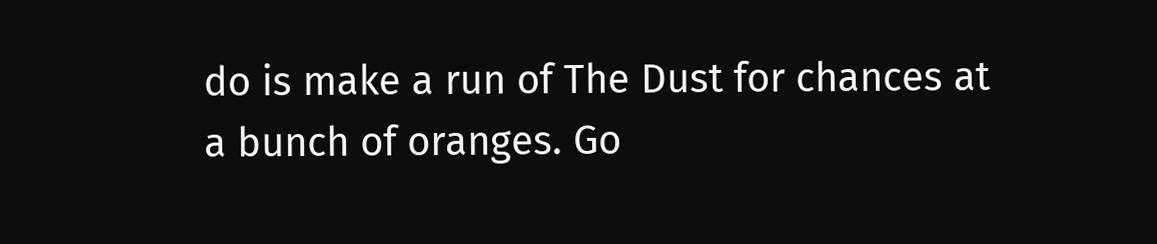do is make a run of The Dust for chances at a bunch of oranges. Go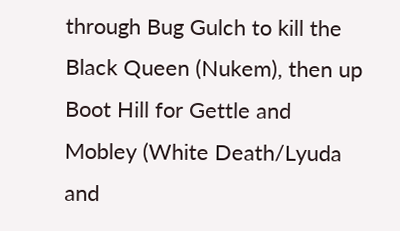through Bug Gulch to kill the Black Queen (Nukem), then up Boot Hill for Gettle and Mobley (White Death/Lyuda and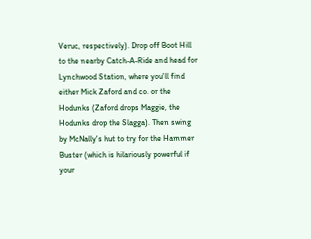Veruc, respectively). Drop off Boot Hill to the nearby Catch-A-Ride and head for Lynchwood Station, where you'll find either Mick Zaford and co. or the Hodunks (Zaford drops Maggie, the Hodunks drop the Slagga). Then swing by McNally's hut to try for the Hammer Buster (which is hilariously powerful if your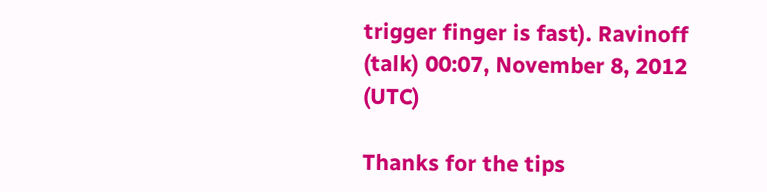trigger finger is fast). Ravinoff (talk) 00:07, November 8, 2012 (UTC)

Thanks for the tips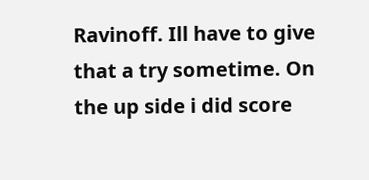Ravinoff. Ill have to give that a try sometime. On the up side i did score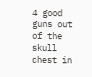4 good guns out of the skull chest in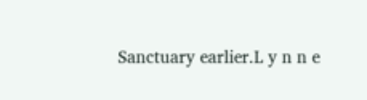Sanctuary earlier.L y n n e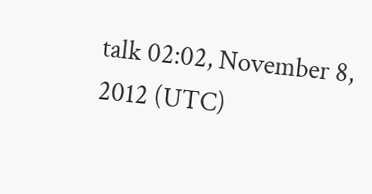talk 02:02, November 8, 2012 (UTC)